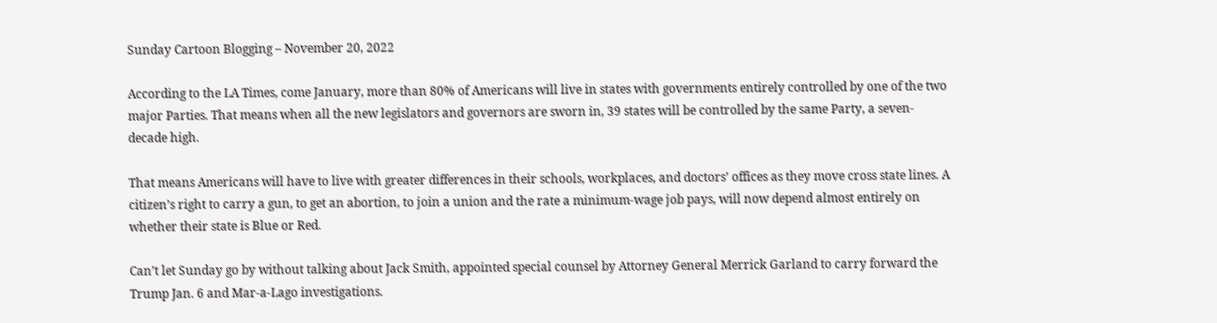Sunday Cartoon Blogging – November 20, 2022

According to the LA Times, come January, more than 80% of Americans will live in states with governments entirely controlled by one of the two major Parties. That means when all the new legislators and governors are sworn in, 39 states will be controlled by the same Party, a seven-decade high.

That means Americans will have to live with greater differences in their schools, workplaces, and doctors’ offices as they move cross state lines. A citizen’s right to carry a gun, to get an abortion, to join a union and the rate a minimum-wage job pays, will now depend almost entirely on whether their state is Blue or Red.

Can’t let Sunday go by without talking about Jack Smith, appointed special counsel by Attorney General Merrick Garland to carry forward the Trump Jan. 6 and Mar-a-Lago investigations.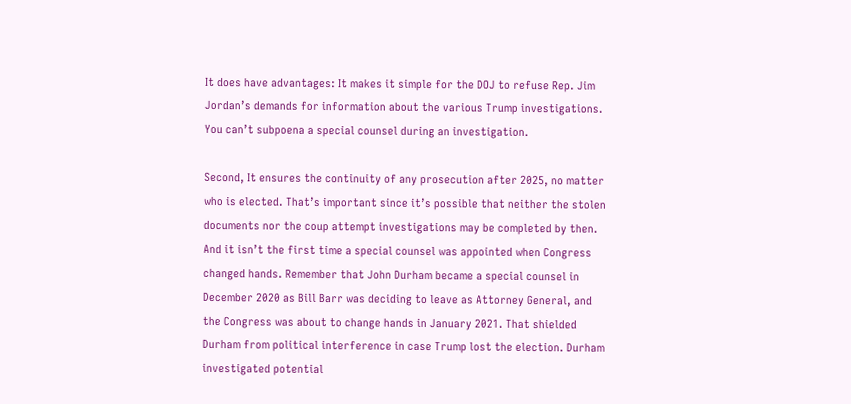It does have advantages: It makes it simple for the DOJ to refuse Rep. Jim Jordan’s demands for information about the various Trump investigations. You can’t subpoena a special counsel during an investigation.

Second, It ensures the continuity of any prosecution after 2025, no matter who is elected. That’s important since it’s possible that neither the stolen documents nor the coup attempt investigations may be completed by then. And it isn’t the first time a special counsel was appointed when Congress changed hands. Remember that John Durham became a special counsel in December 2020 as Bill Barr was deciding to leave as Attorney General, and the Congress was about to change hands in January 2021. That shielded Durham from political interference in case Trump lost the election. Durham investigated potential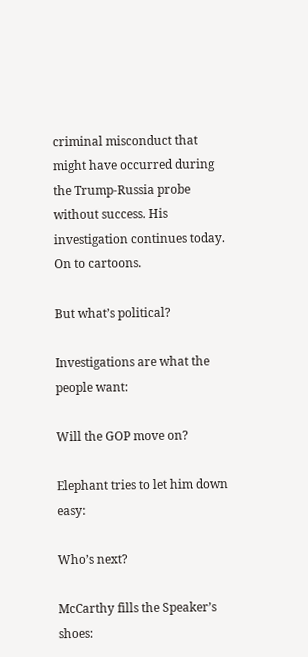criminal misconduct that might have occurred during the Trump-Russia probe without success. His investigation continues today. On to cartoons.

But what’s political?

Investigations are what the people want:

Will the GOP move on?

Elephant tries to let him down easy:

Who’s next?

McCarthy fills the Speaker’s shoes: